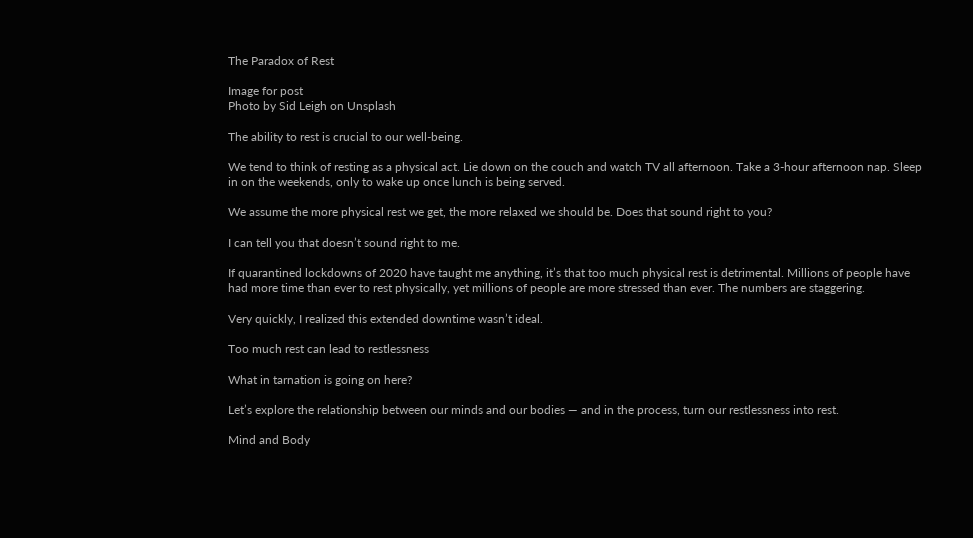The Paradox of Rest

Image for post
Photo by Sid Leigh on Unsplash

The ability to rest is crucial to our well-being.

We tend to think of resting as a physical act. Lie down on the couch and watch TV all afternoon. Take a 3-hour afternoon nap. Sleep in on the weekends, only to wake up once lunch is being served.

We assume the more physical rest we get, the more relaxed we should be. Does that sound right to you?

I can tell you that doesn’t sound right to me.

If quarantined lockdowns of 2020 have taught me anything, it’s that too much physical rest is detrimental. Millions of people have had more time than ever to rest physically, yet millions of people are more stressed than ever. The numbers are staggering.

Very quickly, I realized this extended downtime wasn’t ideal.

Too much rest can lead to restlessness

What in tarnation is going on here?

Let’s explore the relationship between our minds and our bodies — and in the process, turn our restlessness into rest.

Mind and Body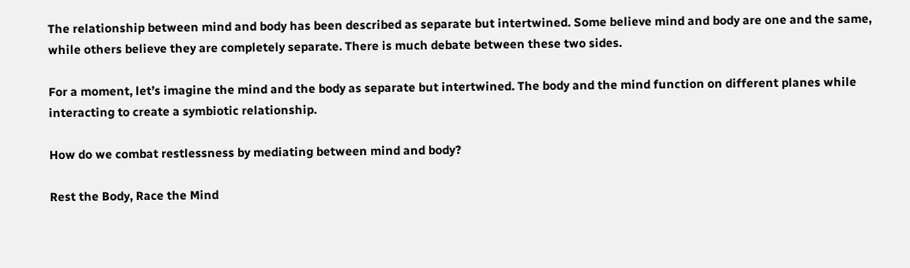The relationship between mind and body has been described as separate but intertwined. Some believe mind and body are one and the same, while others believe they are completely separate. There is much debate between these two sides.

For a moment, let’s imagine the mind and the body as separate but intertwined. The body and the mind function on different planes while interacting to create a symbiotic relationship.

How do we combat restlessness by mediating between mind and body?

Rest the Body, Race the Mind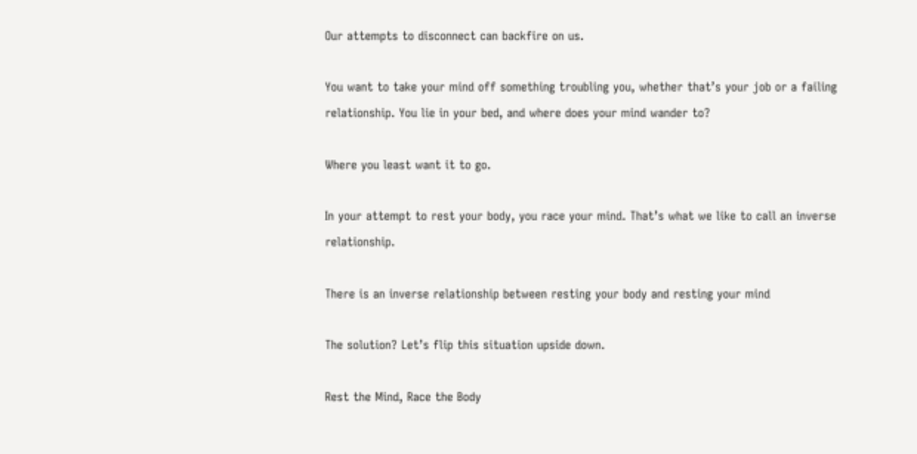Our attempts to disconnect can backfire on us.

You want to take your mind off something troubling you, whether that’s your job or a failing relationship. You lie in your bed, and where does your mind wander to?

Where you least want it to go.

In your attempt to rest your body, you race your mind. That’s what we like to call an inverse relationship.

There is an inverse relationship between resting your body and resting your mind

The solution? Let’s flip this situation upside down.

Rest the Mind, Race the Body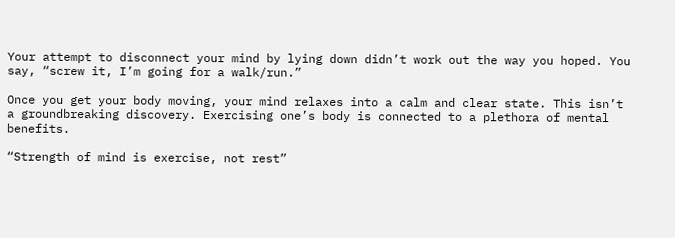Your attempt to disconnect your mind by lying down didn’t work out the way you hoped. You say, “screw it, I’m going for a walk/run.”

Once you get your body moving, your mind relaxes into a calm and clear state. This isn’t a groundbreaking discovery. Exercising one’s body is connected to a plethora of mental benefits.

“Strength of mind is exercise, not rest”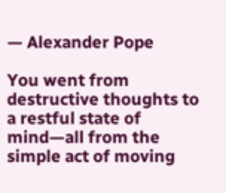— Alexander Pope

You went from destructive thoughts to a restful state of mind—all from the simple act of moving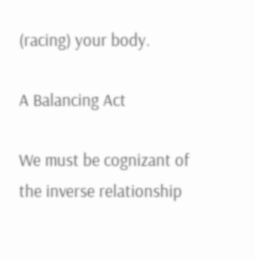(racing) your body.

A Balancing Act

We must be cognizant of the inverse relationship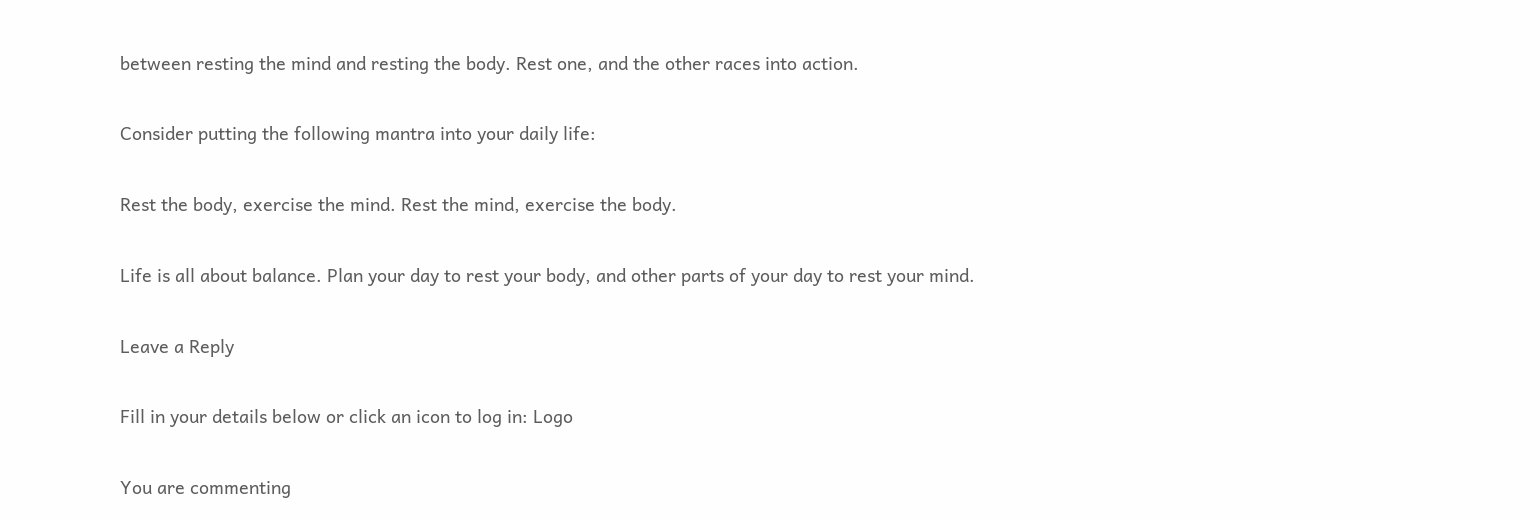between resting the mind and resting the body. Rest one, and the other races into action.

Consider putting the following mantra into your daily life:

Rest the body, exercise the mind. Rest the mind, exercise the body.

Life is all about balance. Plan your day to rest your body, and other parts of your day to rest your mind.

Leave a Reply

Fill in your details below or click an icon to log in: Logo

You are commenting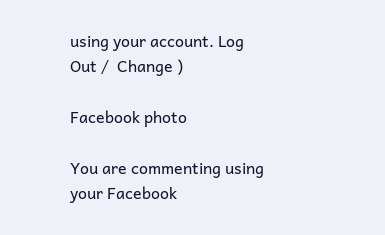using your account. Log Out /  Change )

Facebook photo

You are commenting using your Facebook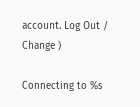account. Log Out /  Change )

Connecting to %s